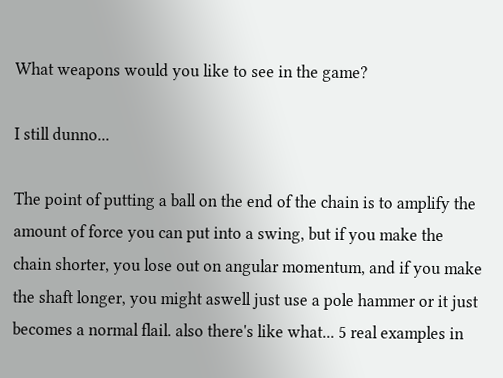What weapons would you like to see in the game?

I still dunno...

The point of putting a ball on the end of the chain is to amplify the amount of force you can put into a swing, but if you make the chain shorter, you lose out on angular momentum, and if you make the shaft longer, you might aswell just use a pole hammer or it just becomes a normal flail. also there's like what... 5 real examples in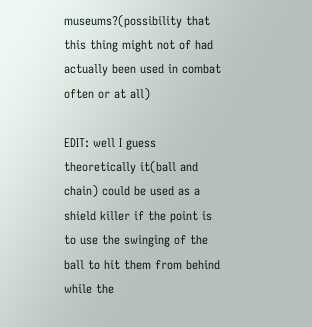museums?(possibility that this thing might not of had actually been used in combat often or at all)

EDIT: well I guess theoretically it(ball and chain) could be used as a shield killer if the point is to use the swinging of the ball to hit them from behind while the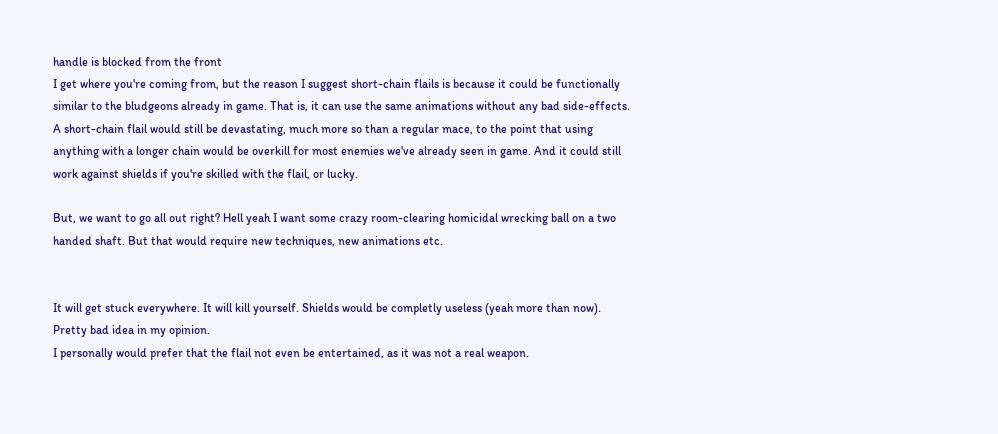handle is blocked from the front
I get where you're coming from, but the reason I suggest short-chain flails is because it could be functionally similar to the bludgeons already in game. That is, it can use the same animations without any bad side-effects.
A short-chain flail would still be devastating, much more so than a regular mace, to the point that using anything with a longer chain would be overkill for most enemies we've already seen in game. And it could still work against shields if you're skilled with the flail, or lucky.

But, we want to go all out right? Hell yeah I want some crazy room-clearing homicidal wrecking ball on a two handed shaft. But that would require new techniques, new animations etc.


It will get stuck everywhere. It will kill yourself. Shields would be completly useless (yeah more than now).
Pretty bad idea in my opinion.
I personally would prefer that the flail not even be entertained, as it was not a real weapon.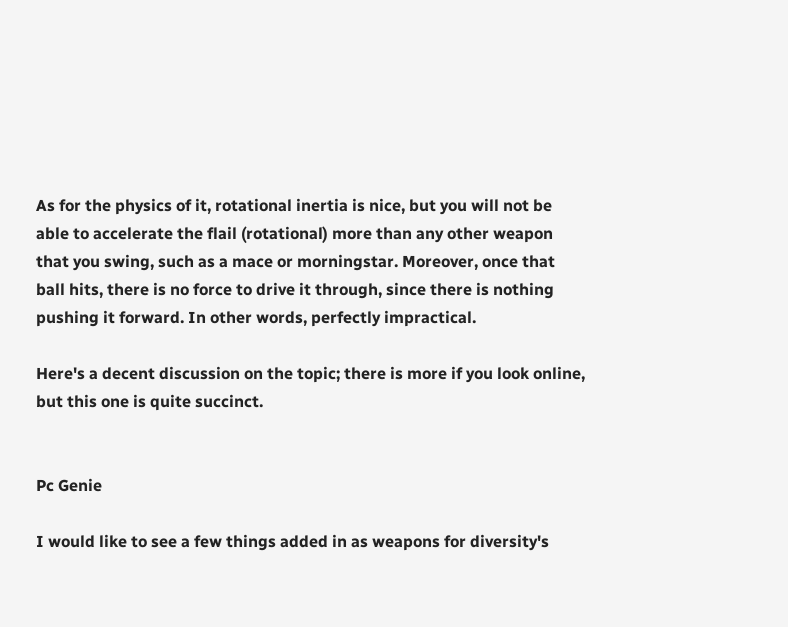As for the physics of it, rotational inertia is nice, but you will not be able to accelerate the flail (rotational) more than any other weapon that you swing, such as a mace or morningstar. Moreover, once that ball hits, there is no force to drive it through, since there is nothing pushing it forward. In other words, perfectly impractical.

Here's a decent discussion on the topic; there is more if you look online, but this one is quite succinct.


Pc Genie

I would like to see a few things added in as weapons for diversity's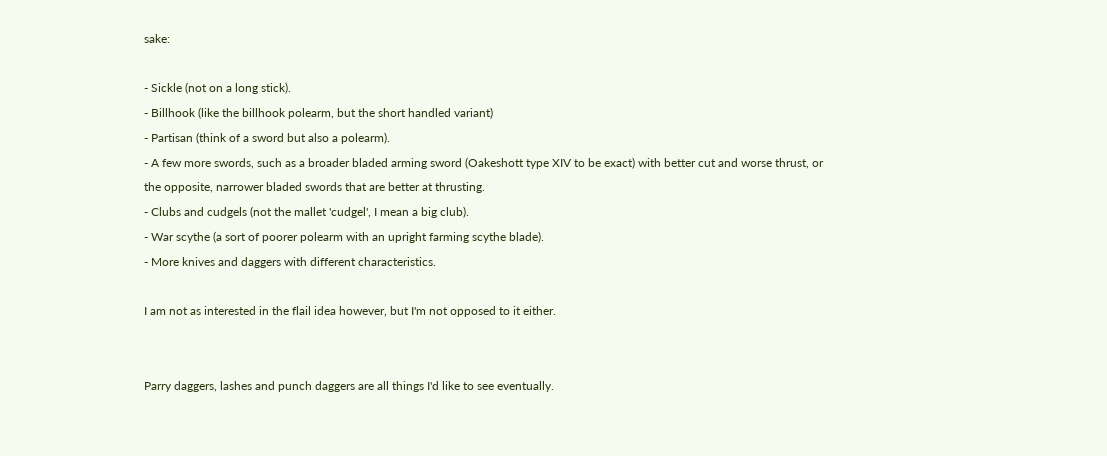sake:

- Sickle (not on a long stick).
- Billhook (like the billhook polearm, but the short handled variant)
- Partisan (think of a sword but also a polearm).
- A few more swords, such as a broader bladed arming sword (Oakeshott type XIV to be exact) with better cut and worse thrust, or the opposite, narrower bladed swords that are better at thrusting.
- Clubs and cudgels (not the mallet 'cudgel', I mean a big club).
- War scythe (a sort of poorer polearm with an upright farming scythe blade).
- More knives and daggers with different characteristics.

I am not as interested in the flail idea however, but I'm not opposed to it either.


Parry daggers, lashes and punch daggers are all things I'd like to see eventually.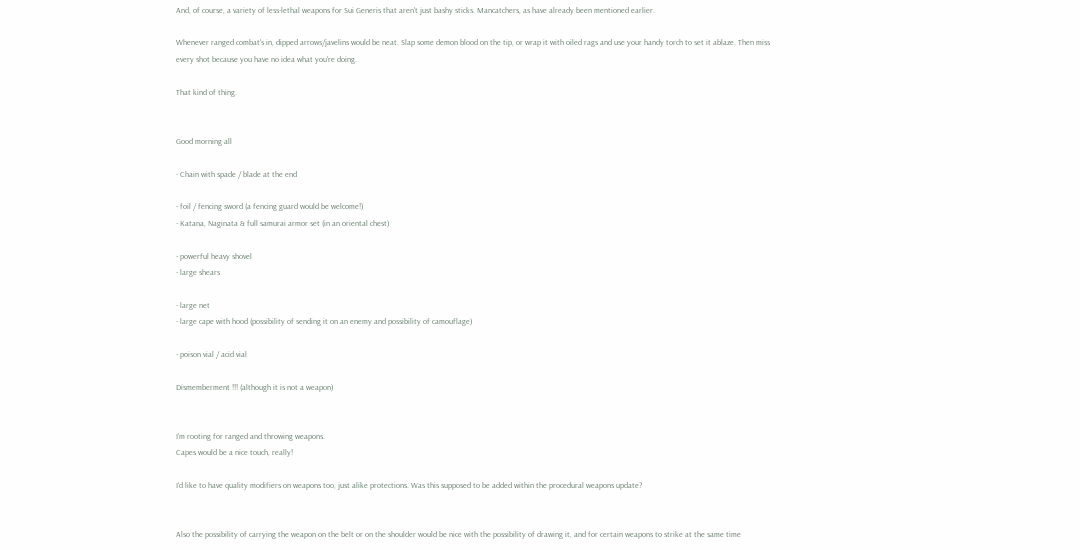And, of course, a variety of less-lethal weapons for Sui Generis that aren't just bashy sticks. Mancatchers, as have already been mentioned earlier.

Whenever ranged combat's in, dipped arrows/javelins would be neat. Slap some demon blood on the tip, or wrap it with oiled rags and use your handy torch to set it ablaze. Then miss every shot because you have no idea what you're doing.

That kind of thing.


Good morning all

- Chain with spade / blade at the end

- foil / fencing sword (a fencing guard would be welcome!)
- Katana, Naginata & full samurai armor set (in an oriental chest)

- powerful heavy shovel
- large shears

- large net
- large cape with hood (possibility of sending it on an enemy and possibility of camouflage)

- poison vial / acid vial

Dismemberment !!! (although it is not a weapon)


I'm rooting for ranged and throwing weapons.
Capes would be a nice touch, really!

I'd like to have quality modifiers on weapons too, just alike protections. Was this supposed to be added within the procedural weapons update?


Also the possibility of carrying the weapon on the belt or on the shoulder would be nice with the possibility of drawing it, and for certain weapons to strike at the same time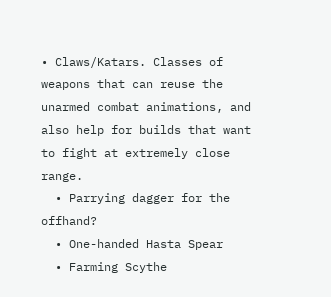• Claws/Katars. Classes of weapons that can reuse the unarmed combat animations, and also help for builds that want to fight at extremely close range.
  • Parrying dagger for the offhand?
  • One-handed Hasta Spear
  • Farming Scythe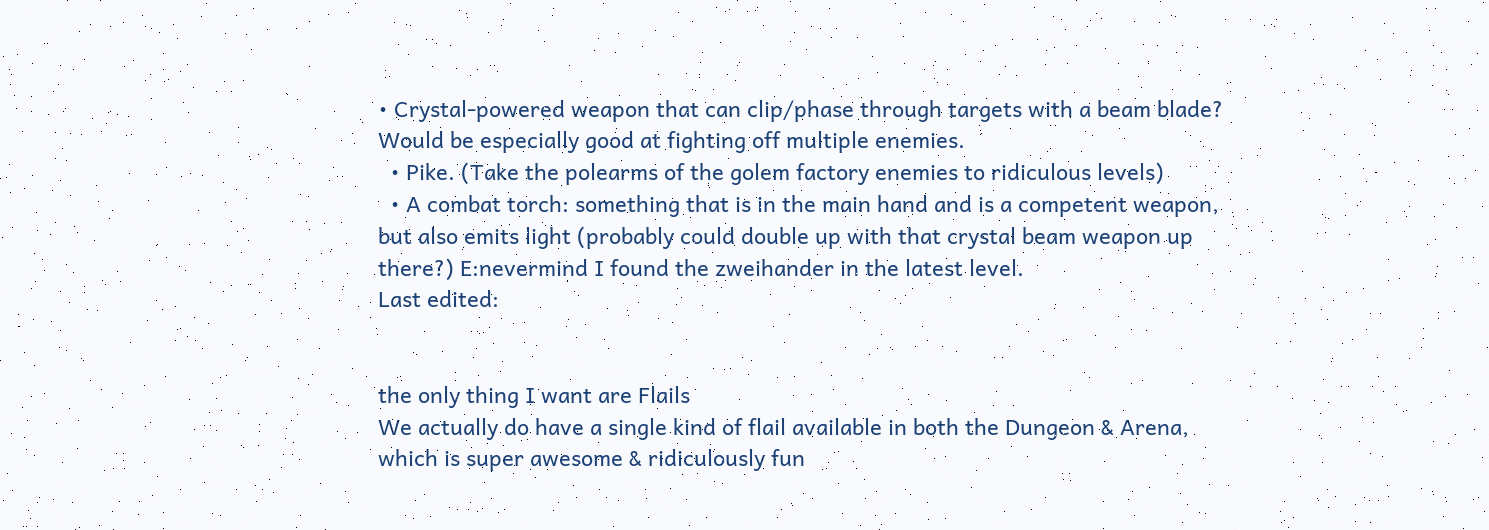• Crystal-powered weapon that can clip/phase through targets with a beam blade? Would be especially good at fighting off multiple enemies.
  • Pike. (Take the polearms of the golem factory enemies to ridiculous levels)
  • A combat torch: something that is in the main hand and is a competent weapon, but also emits light (probably could double up with that crystal beam weapon up there?) E:nevermind I found the zweihander in the latest level.
Last edited:


the only thing I want are Flails
We actually do have a single kind of flail available in both the Dungeon & Arena, which is super awesome & ridiculously fun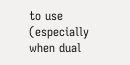to use (especially when dual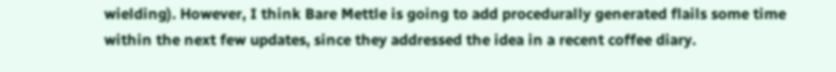wielding). However, I think Bare Mettle is going to add procedurally generated flails some time within the next few updates, since they addressed the idea in a recent coffee diary.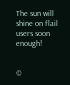The sun will shine on flail users soon enough!


©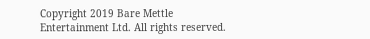Copyright 2019 Bare Mettle Entertainment Ltd. All rights reserved.